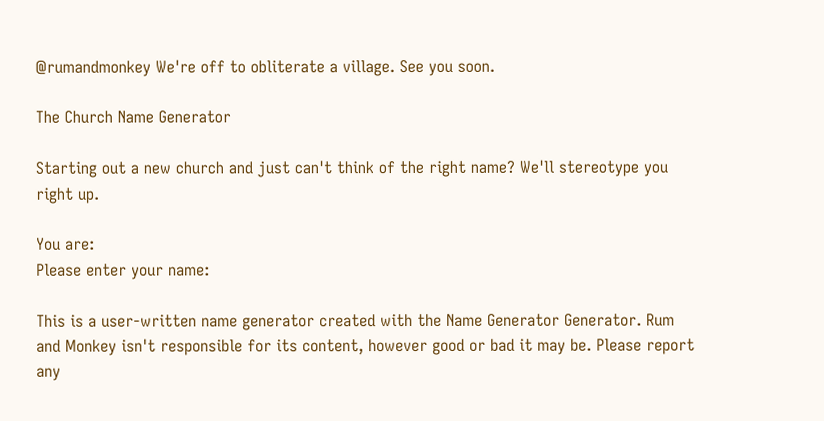@rumandmonkey We're off to obliterate a village. See you soon.

The Church Name Generator

Starting out a new church and just can't think of the right name? We'll stereotype you right up.

You are:
Please enter your name:

This is a user-written name generator created with the Name Generator Generator. Rum and Monkey isn't responsible for its content, however good or bad it may be. Please report any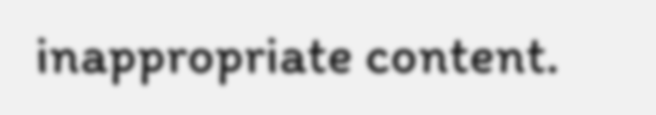inappropriate content.